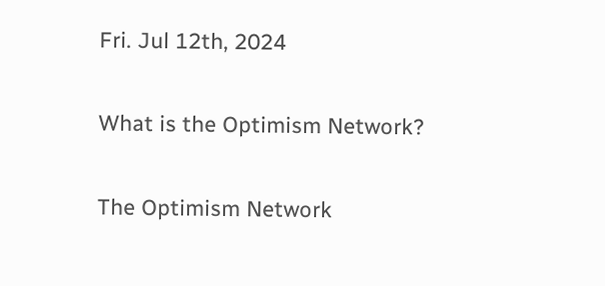Fri. Jul 12th, 2024

What is the Optimism Network?

The Optimism Network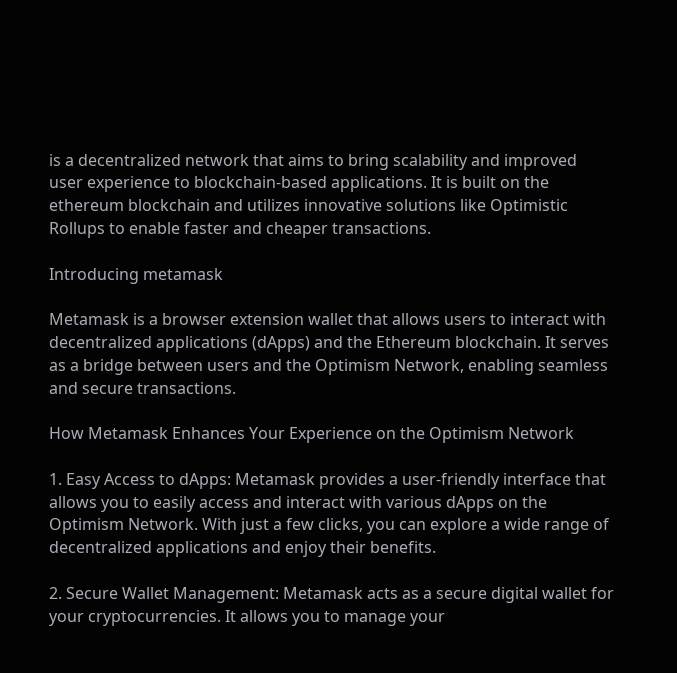is a decentralized network that aims to bring scalability and improved user experience to blockchain-based applications. It is built on the ethereum blockchain and utilizes innovative solutions like Optimistic Rollups to enable faster and cheaper transactions.

Introducing metamask

Metamask is a browser extension wallet that allows users to interact with decentralized applications (dApps) and the Ethereum blockchain. It serves as a bridge between users and the Optimism Network, enabling seamless and secure transactions.

How Metamask Enhances Your Experience on the Optimism Network

1. Easy Access to dApps: Metamask provides a user-friendly interface that allows you to easily access and interact with various dApps on the Optimism Network. With just a few clicks, you can explore a wide range of decentralized applications and enjoy their benefits.

2. Secure Wallet Management: Metamask acts as a secure digital wallet for your cryptocurrencies. It allows you to manage your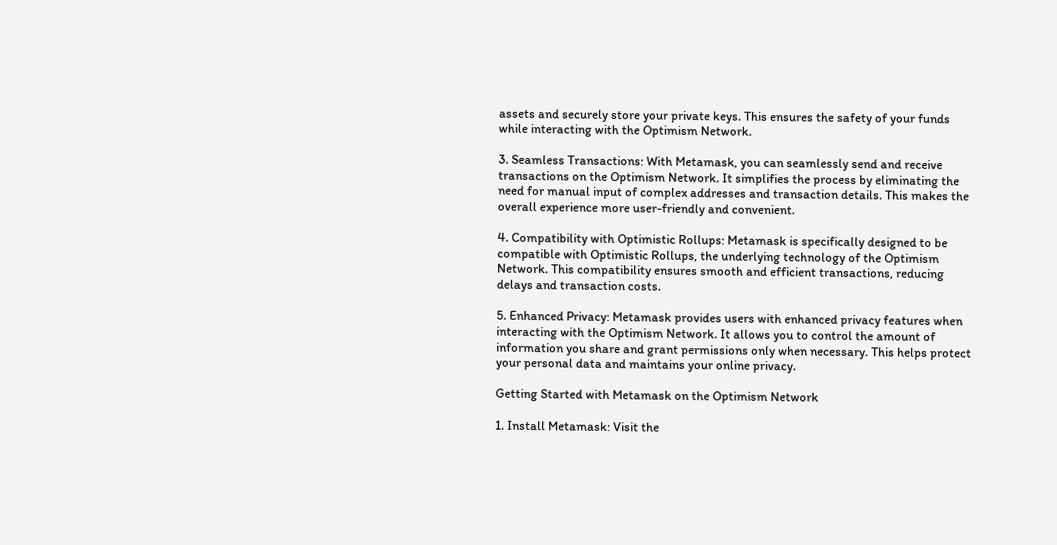assets and securely store your private keys. This ensures the safety of your funds while interacting with the Optimism Network.

3. Seamless Transactions: With Metamask, you can seamlessly send and receive transactions on the Optimism Network. It simplifies the process by eliminating the need for manual input of complex addresses and transaction details. This makes the overall experience more user-friendly and convenient.

4. Compatibility with Optimistic Rollups: Metamask is specifically designed to be compatible with Optimistic Rollups, the underlying technology of the Optimism Network. This compatibility ensures smooth and efficient transactions, reducing delays and transaction costs.

5. Enhanced Privacy: Metamask provides users with enhanced privacy features when interacting with the Optimism Network. It allows you to control the amount of information you share and grant permissions only when necessary. This helps protect your personal data and maintains your online privacy.

Getting Started with Metamask on the Optimism Network

1. Install Metamask: Visit the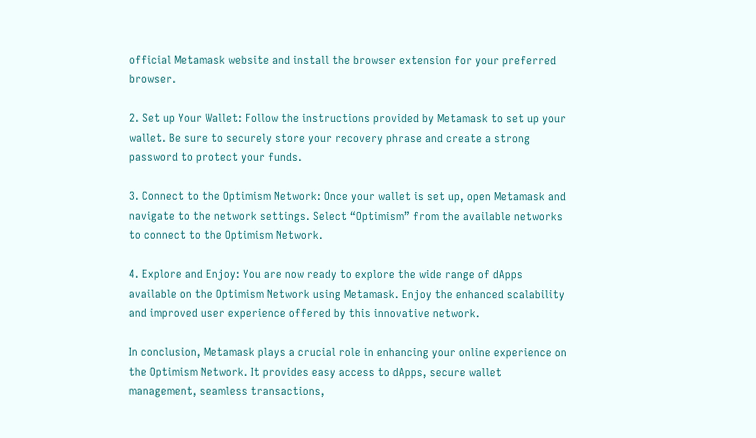official Metamask website and install the browser extension for your preferred browser.

2. Set up Your Wallet: Follow the instructions provided by Metamask to set up your wallet. Be sure to securely store your recovery phrase and create a strong password to protect your funds.

3. Connect to the Optimism Network: Once your wallet is set up, open Metamask and navigate to the network settings. Select “Optimism” from the available networks to connect to the Optimism Network.

4. Explore and Enjoy: You are now ready to explore the wide range of dApps available on the Optimism Network using Metamask. Enjoy the enhanced scalability and improved user experience offered by this innovative network.

In conclusion, Metamask plays a crucial role in enhancing your online experience on the Optimism Network. It provides easy access to dApps, secure wallet management, seamless transactions,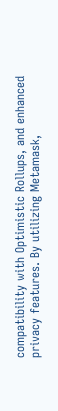compatibility with Optimistic Rollups, and enhanced privacy features. By utilizing Metamask,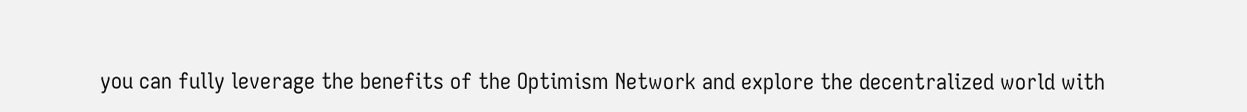you can fully leverage the benefits of the Optimism Network and explore the decentralized world with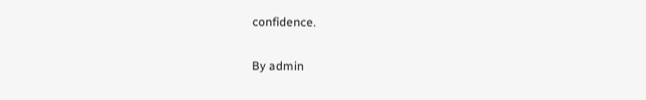confidence.

By admin